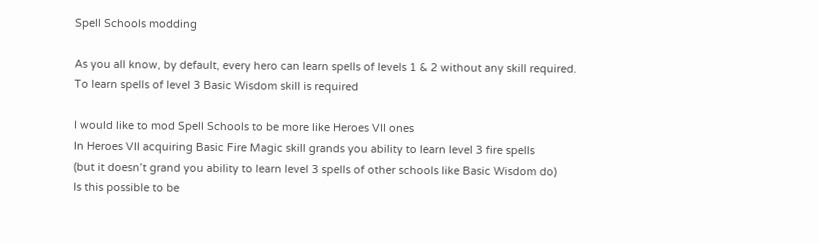Spell Schools modding

As you all know, by default, every hero can learn spells of levels 1 & 2 without any skill required.
To learn spells of level 3 Basic Wisdom skill is required

I would like to mod Spell Schools to be more like Heroes VII ones
In Heroes VII acquiring Basic Fire Magic skill grands you ability to learn level 3 fire spells
(but it doesn’t grand you ability to learn level 3 spells of other schools like Basic Wisdom do)
Is this possible to be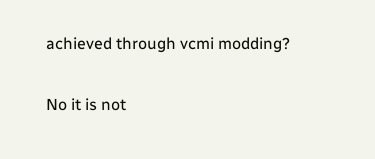achieved through vcmi modding?

No it is not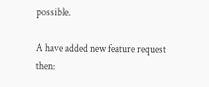possible.

A have added new feature request then: